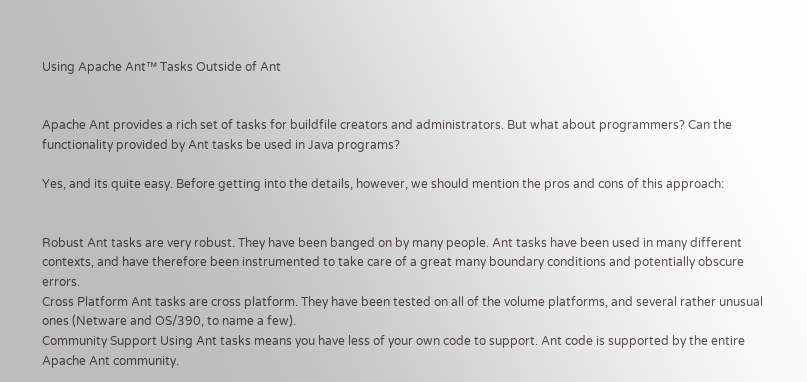Using Apache Ant™ Tasks Outside of Ant


Apache Ant provides a rich set of tasks for buildfile creators and administrators. But what about programmers? Can the functionality provided by Ant tasks be used in Java programs?

Yes, and its quite easy. Before getting into the details, however, we should mention the pros and cons of this approach:


Robust Ant tasks are very robust. They have been banged on by many people. Ant tasks have been used in many different contexts, and have therefore been instrumented to take care of a great many boundary conditions and potentially obscure errors.
Cross Platform Ant tasks are cross platform. They have been tested on all of the volume platforms, and several rather unusual ones (Netware and OS/390, to name a few).
Community Support Using Ant tasks means you have less of your own code to support. Ant code is supported by the entire Apache Ant community.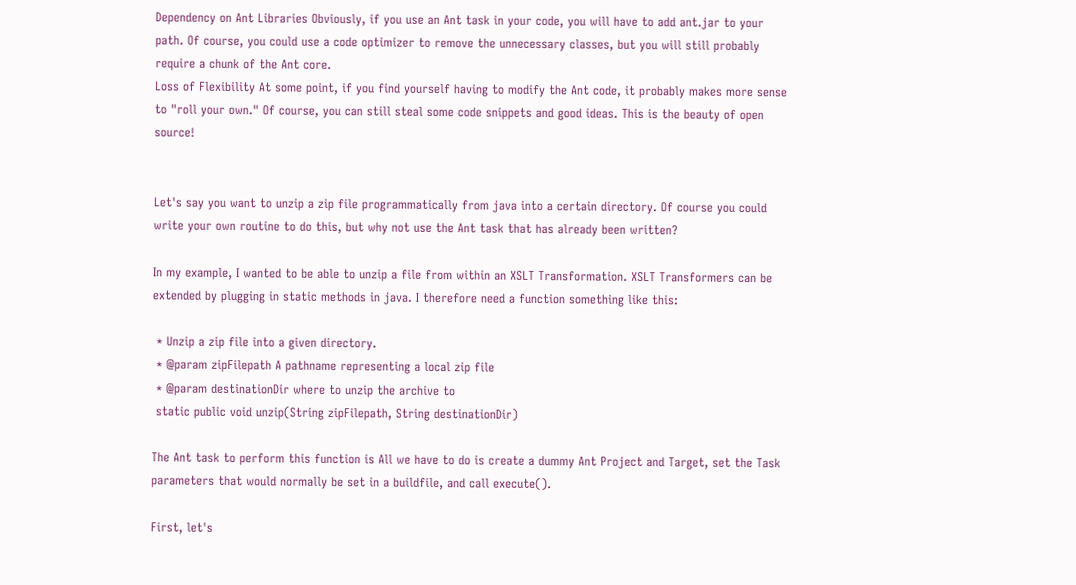Dependency on Ant Libraries Obviously, if you use an Ant task in your code, you will have to add ant.jar to your path. Of course, you could use a code optimizer to remove the unnecessary classes, but you will still probably require a chunk of the Ant core.
Loss of Flexibility At some point, if you find yourself having to modify the Ant code, it probably makes more sense to "roll your own." Of course, you can still steal some code snippets and good ideas. This is the beauty of open source!


Let's say you want to unzip a zip file programmatically from java into a certain directory. Of course you could write your own routine to do this, but why not use the Ant task that has already been written?

In my example, I wanted to be able to unzip a file from within an XSLT Transformation. XSLT Transformers can be extended by plugging in static methods in java. I therefore need a function something like this:

 * Unzip a zip file into a given directory.
 * @param zipFilepath A pathname representing a local zip file
 * @param destinationDir where to unzip the archive to
 static public void unzip(String zipFilepath, String destinationDir)

The Ant task to perform this function is All we have to do is create a dummy Ant Project and Target, set the Task parameters that would normally be set in a buildfile, and call execute().

First, let's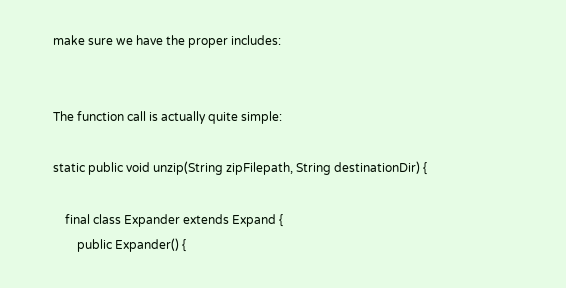make sure we have the proper includes:


The function call is actually quite simple:

static public void unzip(String zipFilepath, String destinationDir) {

    final class Expander extends Expand {
        public Expander() {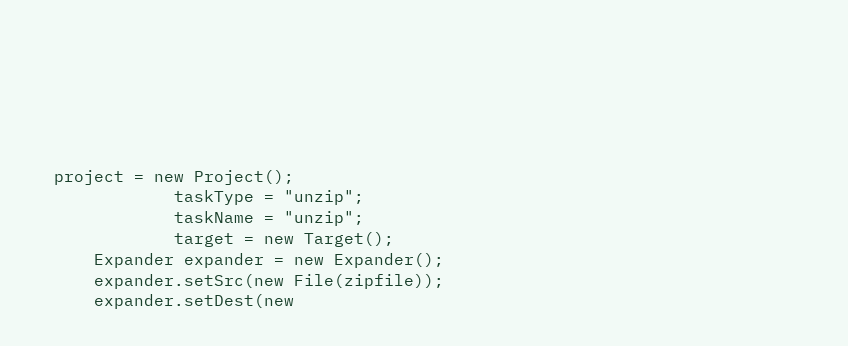project = new Project();
            taskType = "unzip";
            taskName = "unzip";
            target = new Target();
    Expander expander = new Expander();
    expander.setSrc(new File(zipfile));
    expander.setDest(new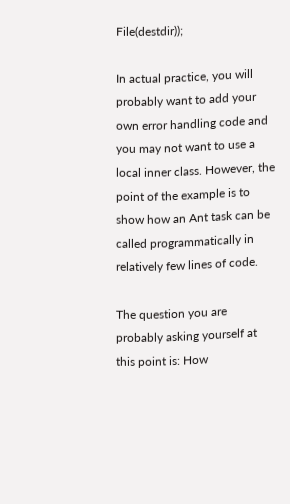File(destdir));

In actual practice, you will probably want to add your own error handling code and you may not want to use a local inner class. However, the point of the example is to show how an Ant task can be called programmatically in relatively few lines of code.

The question you are probably asking yourself at this point is: How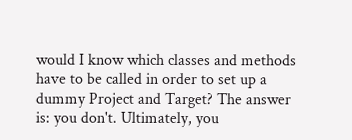would I know which classes and methods have to be called in order to set up a dummy Project and Target? The answer is: you don't. Ultimately, you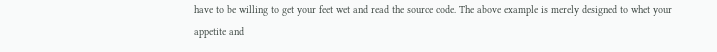have to be willing to get your feet wet and read the source code. The above example is merely designed to whet your appetite and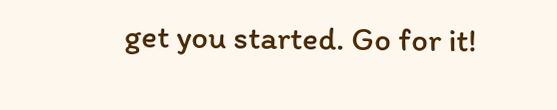get you started. Go for it!